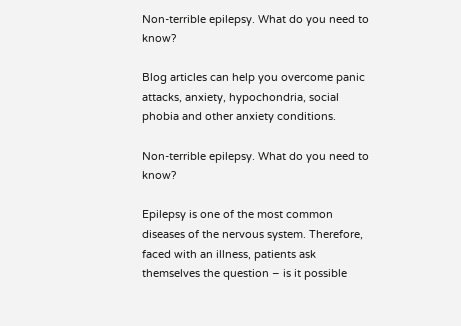Non-terrible epilepsy. What do you need to know?

Blog articles can help you overcome panic attacks, anxiety, hypochondria, social phobia and other anxiety conditions.

Non-terrible epilepsy. What do you need to know?

Epilepsy is one of the most common diseases of the nervous system. Therefore, faced with an illness, patients ask themselves the question – is it possible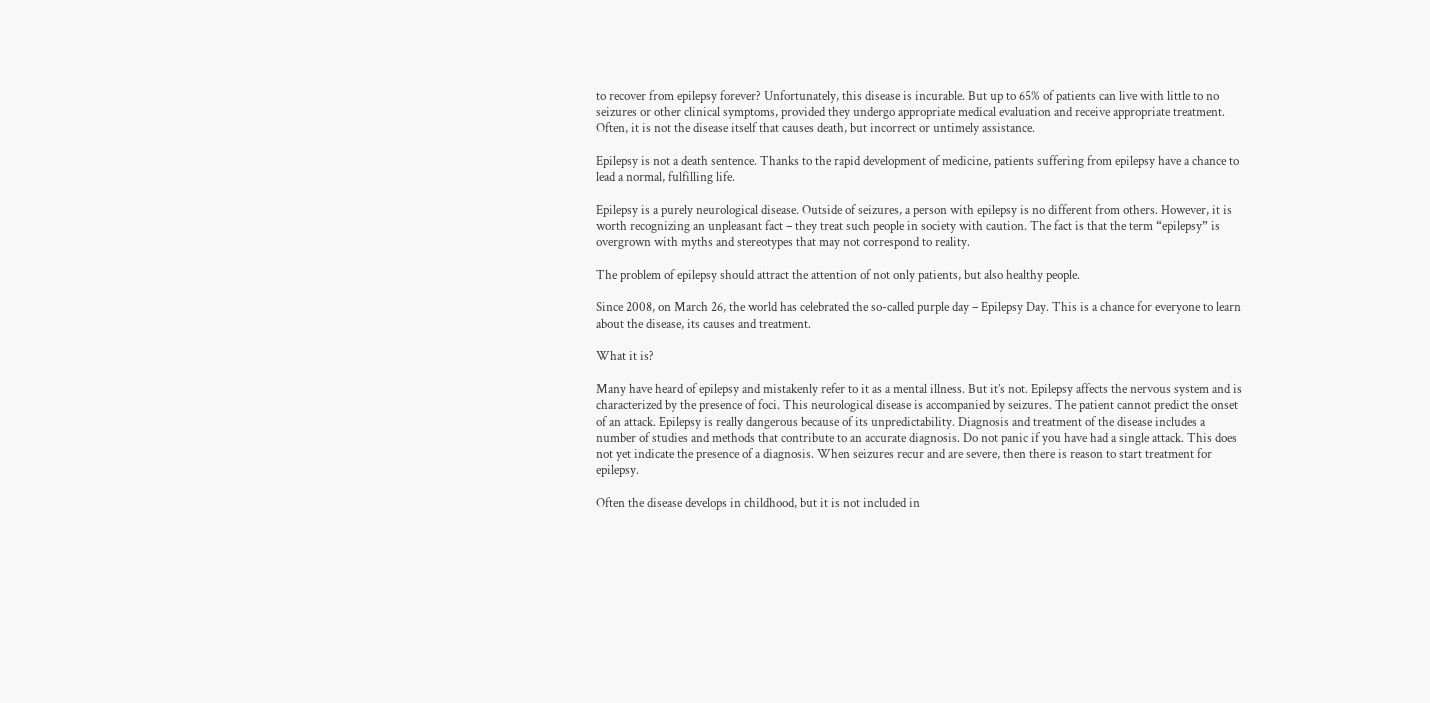to recover from epilepsy forever? Unfortunately, this disease is incurable. But up to 65% of patients can live with little to no seizures or other clinical symptoms, provided they undergo appropriate medical evaluation and receive appropriate treatment. Often, it is not the disease itself that causes death, but incorrect or untimely assistance.

Epilepsy is not a death sentence. Thanks to the rapid development of medicine, patients suffering from epilepsy have a chance to lead a normal, fulfilling life.

Epilepsy is a purely neurological disease. Outside of seizures, a person with epilepsy is no different from others. However, it is worth recognizing an unpleasant fact – they treat such people in society with caution. The fact is that the term “epilepsy” is overgrown with myths and stereotypes that may not correspond to reality.

The problem of epilepsy should attract the attention of not only patients, but also healthy people.

Since 2008, on March 26, the world has celebrated the so-called purple day – Epilepsy Day. This is a chance for everyone to learn about the disease, its causes and treatment.

What it is?

Many have heard of epilepsy and mistakenly refer to it as a mental illness. But it’s not. Epilepsy affects the nervous system and is characterized by the presence of foci. This neurological disease is accompanied by seizures. The patient cannot predict the onset of an attack. Epilepsy is really dangerous because of its unpredictability. Diagnosis and treatment of the disease includes a number of studies and methods that contribute to an accurate diagnosis. Do not panic if you have had a single attack. This does not yet indicate the presence of a diagnosis. When seizures recur and are severe, then there is reason to start treatment for epilepsy.

Often the disease develops in childhood, but it is not included in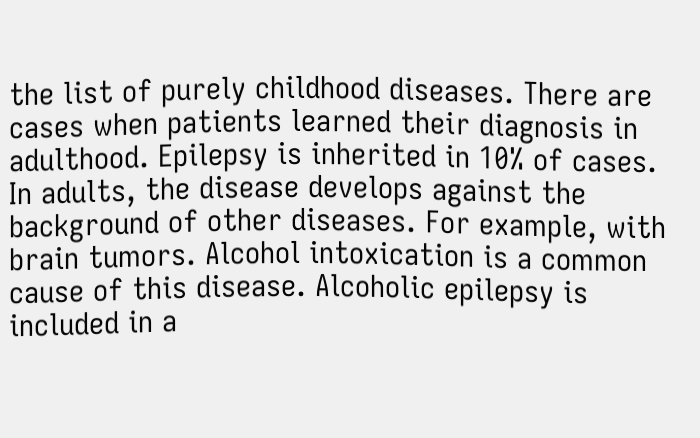the list of purely childhood diseases. There are cases when patients learned their diagnosis in adulthood. Epilepsy is inherited in 10% of cases. In adults, the disease develops against the background of other diseases. For example, with brain tumors. Alcohol intoxication is a common cause of this disease. Alcoholic epilepsy is included in a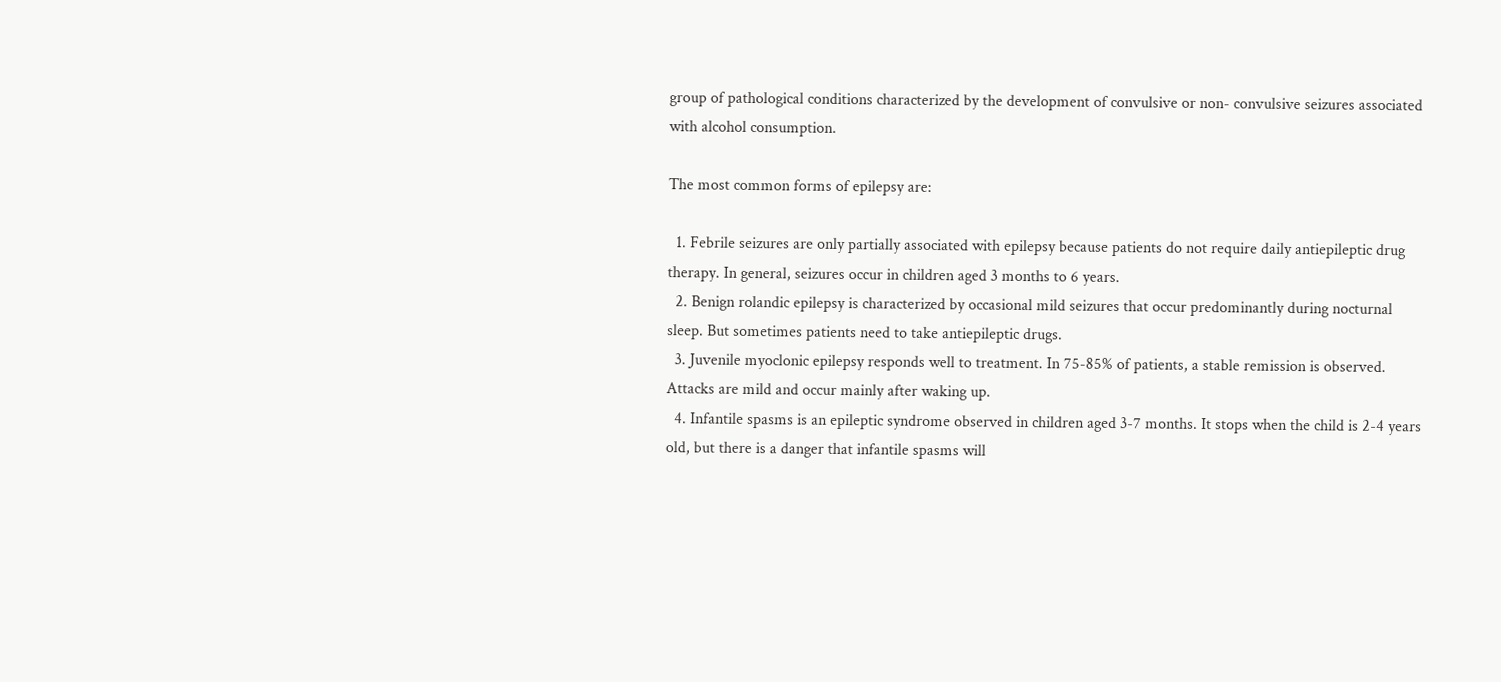group of pathological conditions characterized by the development of convulsive or non- convulsive seizures associated with alcohol consumption.

The most common forms of epilepsy are:

  1. Febrile seizures are only partially associated with epilepsy because patients do not require daily antiepileptic drug therapy. In general, seizures occur in children aged 3 months to 6 years.
  2. Benign rolandic epilepsy is characterized by occasional mild seizures that occur predominantly during nocturnal sleep. But sometimes patients need to take antiepileptic drugs.
  3. Juvenile myoclonic epilepsy responds well to treatment. In 75-85% of patients, a stable remission is observed. Attacks are mild and occur mainly after waking up.
  4. Infantile spasms is an epileptic syndrome observed in children aged 3-7 months. It stops when the child is 2-4 years old, but there is a danger that infantile spasms will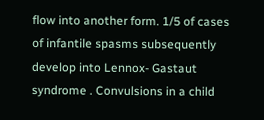flow into another form. 1/5 of cases of infantile spasms subsequently develop into Lennox- Gastaut syndrome . Convulsions in a child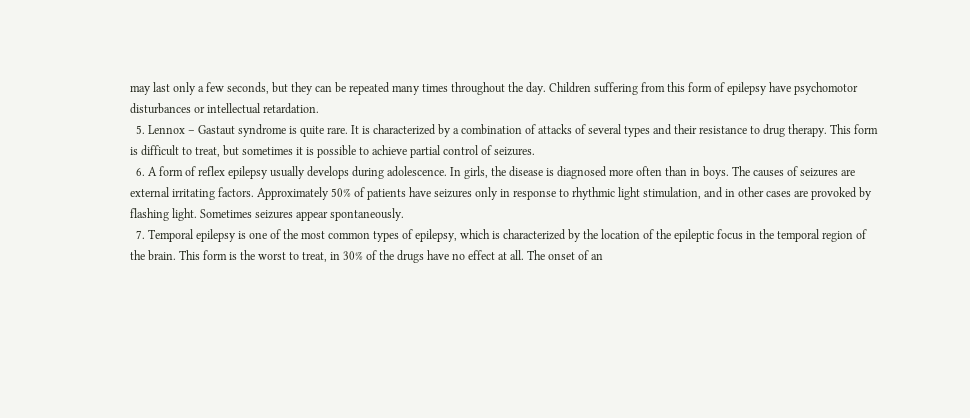may last only a few seconds, but they can be repeated many times throughout the day. Children suffering from this form of epilepsy have psychomotor disturbances or intellectual retardation.
  5. Lennox – Gastaut syndrome is quite rare. It is characterized by a combination of attacks of several types and their resistance to drug therapy. This form is difficult to treat, but sometimes it is possible to achieve partial control of seizures.
  6. A form of reflex epilepsy usually develops during adolescence. In girls, the disease is diagnosed more often than in boys. The causes of seizures are external irritating factors. Approximately 50% of patients have seizures only in response to rhythmic light stimulation, and in other cases are provoked by flashing light. Sometimes seizures appear spontaneously.
  7. Temporal epilepsy is one of the most common types of epilepsy, which is characterized by the location of the epileptic focus in the temporal region of the brain. This form is the worst to treat, in 30% of the drugs have no effect at all. The onset of an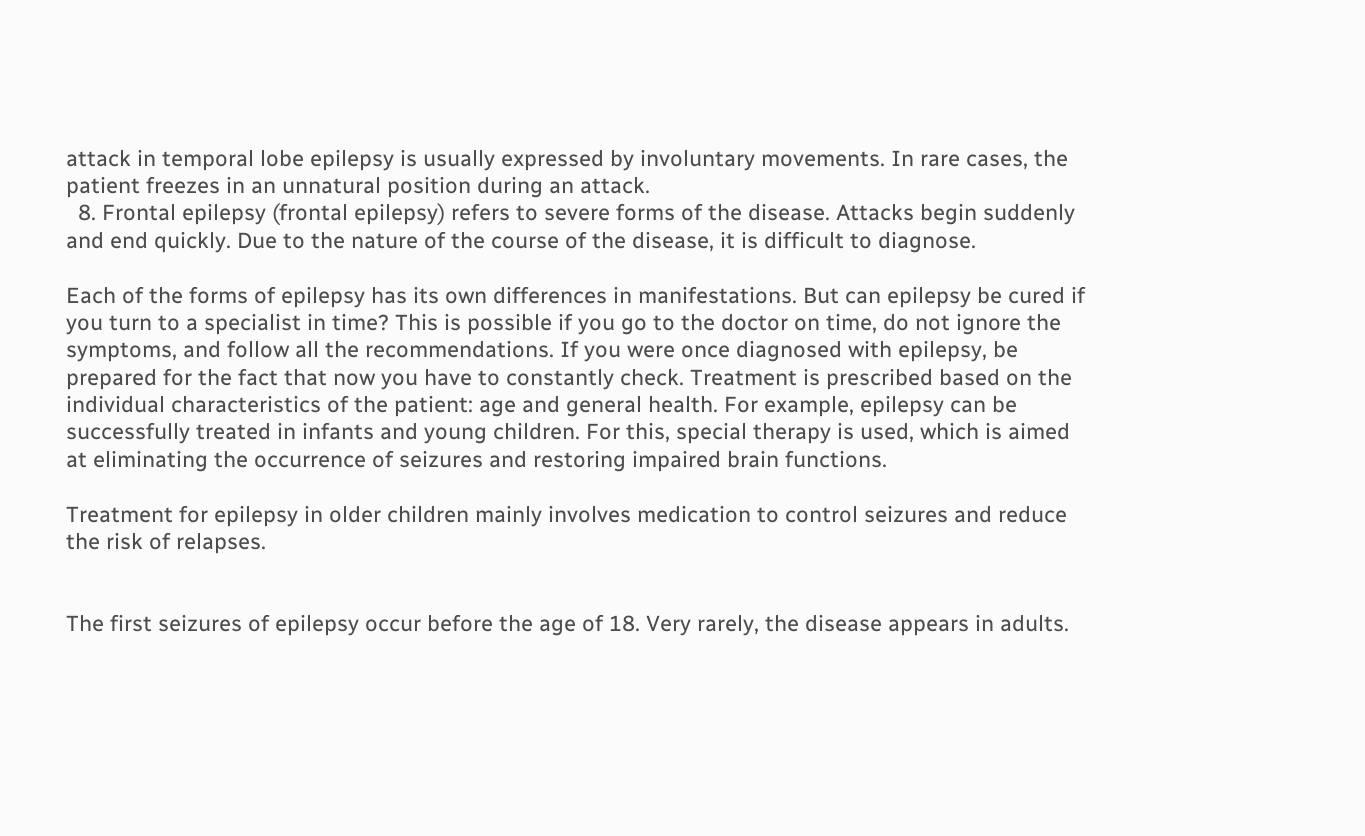attack in temporal lobe epilepsy is usually expressed by involuntary movements. In rare cases, the patient freezes in an unnatural position during an attack.
  8. Frontal epilepsy (frontal epilepsy) refers to severe forms of the disease. Attacks begin suddenly and end quickly. Due to the nature of the course of the disease, it is difficult to diagnose.

Each of the forms of epilepsy has its own differences in manifestations. But can epilepsy be cured if you turn to a specialist in time? This is possible if you go to the doctor on time, do not ignore the symptoms, and follow all the recommendations. If you were once diagnosed with epilepsy, be prepared for the fact that now you have to constantly check. Treatment is prescribed based on the individual characteristics of the patient: age and general health. For example, epilepsy can be successfully treated in infants and young children. For this, special therapy is used, which is aimed at eliminating the occurrence of seizures and restoring impaired brain functions.

Treatment for epilepsy in older children mainly involves medication to control seizures and reduce the risk of relapses.


The first seizures of epilepsy occur before the age of 18. Very rarely, the disease appears in adults.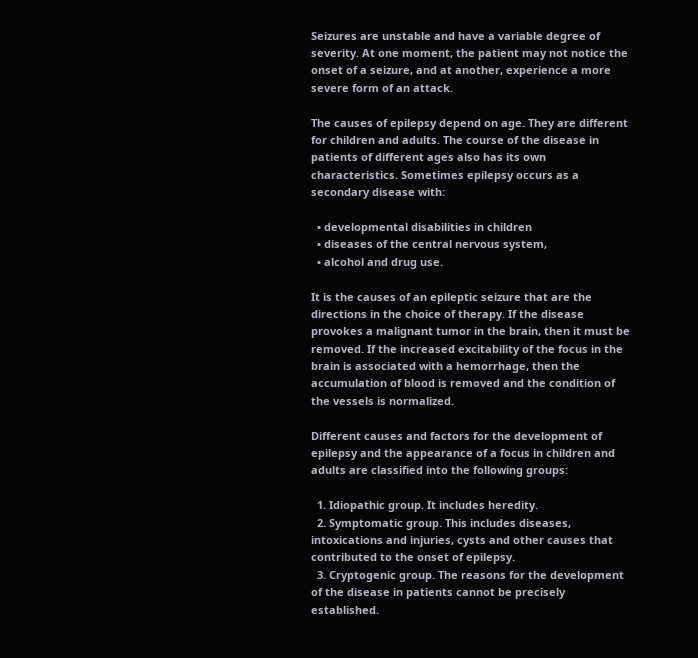Seizures are unstable and have a variable degree of severity. At one moment, the patient may not notice the onset of a seizure, and at another, experience a more severe form of an attack.

The causes of epilepsy depend on age. They are different for children and adults. The course of the disease in patients of different ages also has its own characteristics. Sometimes epilepsy occurs as a secondary disease with:

  • developmental disabilities in children
  • diseases of the central nervous system,
  • alcohol and drug use.

It is the causes of an epileptic seizure that are the directions in the choice of therapy. If the disease provokes a malignant tumor in the brain, then it must be removed. If the increased excitability of the focus in the brain is associated with a hemorrhage, then the accumulation of blood is removed and the condition of the vessels is normalized.

Different causes and factors for the development of epilepsy and the appearance of a focus in children and adults are classified into the following groups:

  1. Idiopathic group. It includes heredity.
  2. Symptomatic group. This includes diseases, intoxications and injuries, cysts and other causes that contributed to the onset of epilepsy.
  3. Cryptogenic group. The reasons for the development of the disease in patients cannot be precisely established.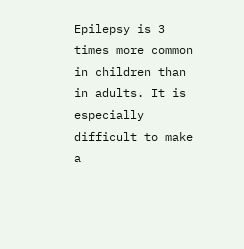Epilepsy is 3 times more common in children than in adults. It is especially difficult to make a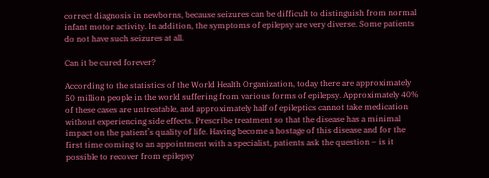correct diagnosis in newborns, because seizures can be difficult to distinguish from normal infant motor activity. In addition, the symptoms of epilepsy are very diverse. Some patients do not have such seizures at all.

Can it be cured forever?

According to the statistics of the World Health Organization, today there are approximately 50 million people in the world suffering from various forms of epilepsy. Approximately 40% of these cases are untreatable, and approximately half of epileptics cannot take medication without experiencing side effects. Prescribe treatment so that the disease has a minimal impact on the patient’s quality of life. Having become a hostage of this disease and for the first time coming to an appointment with a specialist, patients ask the question – is it possible to recover from epilepsy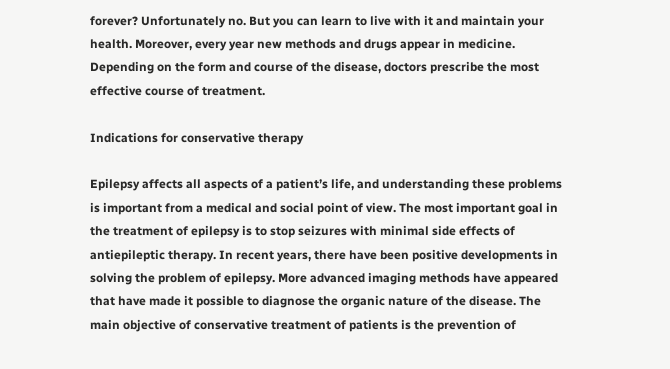forever? Unfortunately no. But you can learn to live with it and maintain your health. Moreover, every year new methods and drugs appear in medicine. Depending on the form and course of the disease, doctors prescribe the most effective course of treatment.

Indications for conservative therapy

Epilepsy affects all aspects of a patient’s life, and understanding these problems is important from a medical and social point of view. The most important goal in the treatment of epilepsy is to stop seizures with minimal side effects of antiepileptic therapy. In recent years, there have been positive developments in solving the problem of epilepsy. More advanced imaging methods have appeared that have made it possible to diagnose the organic nature of the disease. The main objective of conservative treatment of patients is the prevention of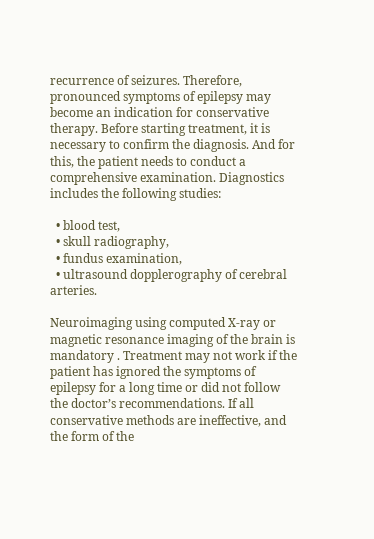recurrence of seizures. Therefore, pronounced symptoms of epilepsy may become an indication for conservative therapy. Before starting treatment, it is necessary to confirm the diagnosis. And for this, the patient needs to conduct a comprehensive examination. Diagnostics includes the following studies:

  • blood test,
  • skull radiography,
  • fundus examination,
  • ultrasound dopplerography of cerebral arteries.

Neuroimaging using computed X-ray or magnetic resonance imaging of the brain is mandatory . Treatment may not work if the patient has ignored the symptoms of epilepsy for a long time or did not follow the doctor’s recommendations. If all conservative methods are ineffective, and the form of the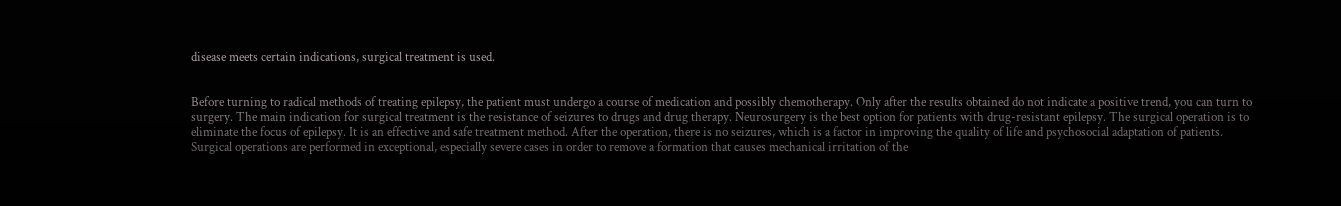disease meets certain indications, surgical treatment is used.


Before turning to radical methods of treating epilepsy, the patient must undergo a course of medication and possibly chemotherapy. Only after the results obtained do not indicate a positive trend, you can turn to surgery. The main indication for surgical treatment is the resistance of seizures to drugs and drug therapy. Neurosurgery is the best option for patients with drug-resistant epilepsy. The surgical operation is to eliminate the focus of epilepsy. It is an effective and safe treatment method. After the operation, there is no seizures, which is a factor in improving the quality of life and psychosocial adaptation of patients. Surgical operations are performed in exceptional, especially severe cases in order to remove a formation that causes mechanical irritation of the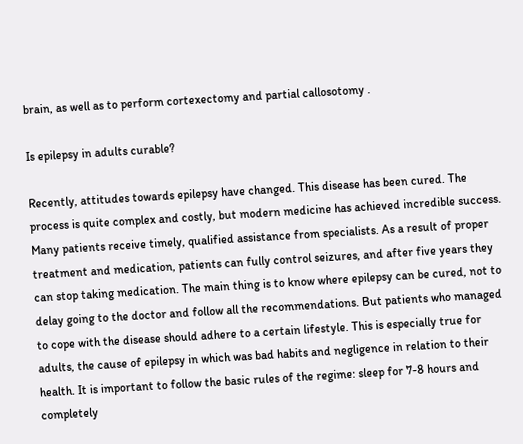brain, as well as to perform cortexectomy and partial callosotomy .

Is epilepsy in adults curable?

Recently, attitudes towards epilepsy have changed. This disease has been cured. The process is quite complex and costly, but modern medicine has achieved incredible success. Many patients receive timely, qualified assistance from specialists. As a result of proper treatment and medication, patients can fully control seizures, and after five years they can stop taking medication. The main thing is to know where epilepsy can be cured, not to delay going to the doctor and follow all the recommendations. But patients who managed to cope with the disease should adhere to a certain lifestyle. This is especially true for adults, the cause of epilepsy in which was bad habits and negligence in relation to their health. It is important to follow the basic rules of the regime: sleep for 7-8 hours and completely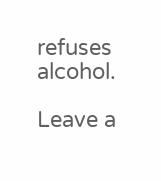refuses alcohol.

Leave a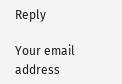Reply

Your email address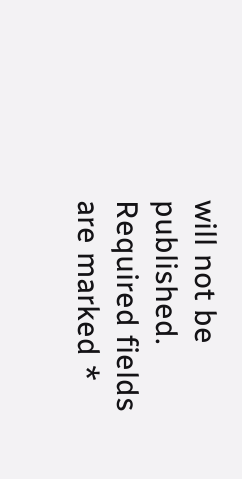will not be published. Required fields are marked *